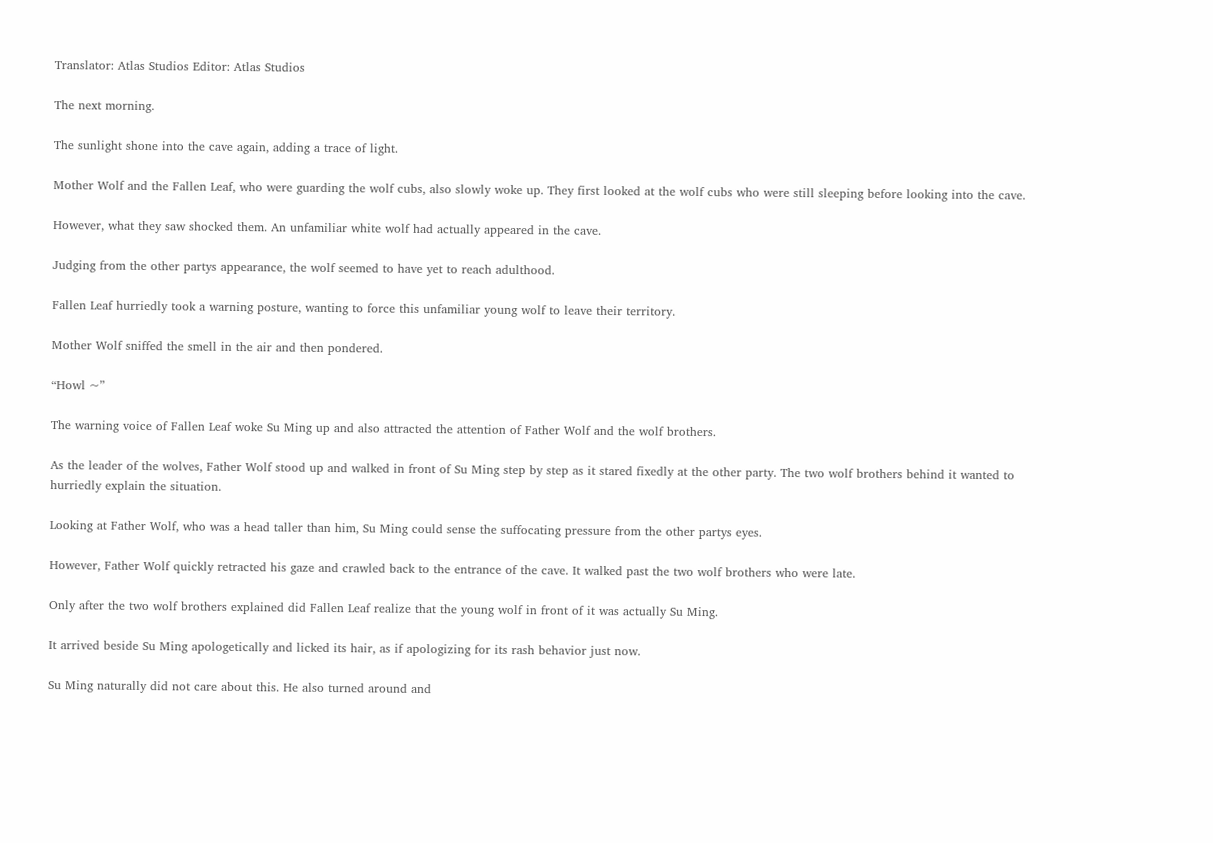Translator: Atlas Studios Editor: Atlas Studios

The next morning.

The sunlight shone into the cave again, adding a trace of light.

Mother Wolf and the Fallen Leaf, who were guarding the wolf cubs, also slowly woke up. They first looked at the wolf cubs who were still sleeping before looking into the cave.

However, what they saw shocked them. An unfamiliar white wolf had actually appeared in the cave.

Judging from the other partys appearance, the wolf seemed to have yet to reach adulthood.

Fallen Leaf hurriedly took a warning posture, wanting to force this unfamiliar young wolf to leave their territory.

Mother Wolf sniffed the smell in the air and then pondered.

“Howl ~”

The warning voice of Fallen Leaf woke Su Ming up and also attracted the attention of Father Wolf and the wolf brothers.

As the leader of the wolves, Father Wolf stood up and walked in front of Su Ming step by step as it stared fixedly at the other party. The two wolf brothers behind it wanted to hurriedly explain the situation.

Looking at Father Wolf, who was a head taller than him, Su Ming could sense the suffocating pressure from the other partys eyes.

However, Father Wolf quickly retracted his gaze and crawled back to the entrance of the cave. It walked past the two wolf brothers who were late.

Only after the two wolf brothers explained did Fallen Leaf realize that the young wolf in front of it was actually Su Ming.

It arrived beside Su Ming apologetically and licked its hair, as if apologizing for its rash behavior just now.

Su Ming naturally did not care about this. He also turned around and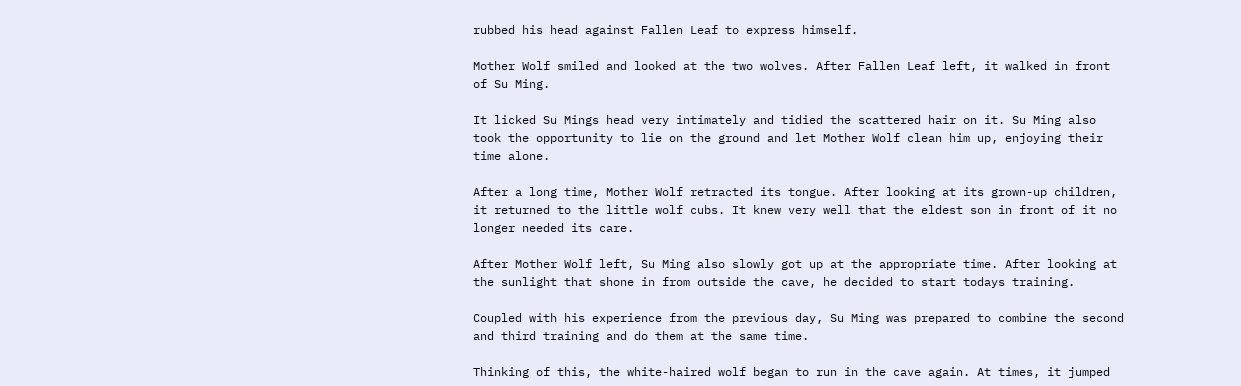rubbed his head against Fallen Leaf to express himself.

Mother Wolf smiled and looked at the two wolves. After Fallen Leaf left, it walked in front of Su Ming.

It licked Su Mings head very intimately and tidied the scattered hair on it. Su Ming also took the opportunity to lie on the ground and let Mother Wolf clean him up, enjoying their time alone.

After a long time, Mother Wolf retracted its tongue. After looking at its grown-up children, it returned to the little wolf cubs. It knew very well that the eldest son in front of it no longer needed its care.

After Mother Wolf left, Su Ming also slowly got up at the appropriate time. After looking at the sunlight that shone in from outside the cave, he decided to start todays training.

Coupled with his experience from the previous day, Su Ming was prepared to combine the second and third training and do them at the same time.

Thinking of this, the white-haired wolf began to run in the cave again. At times, it jumped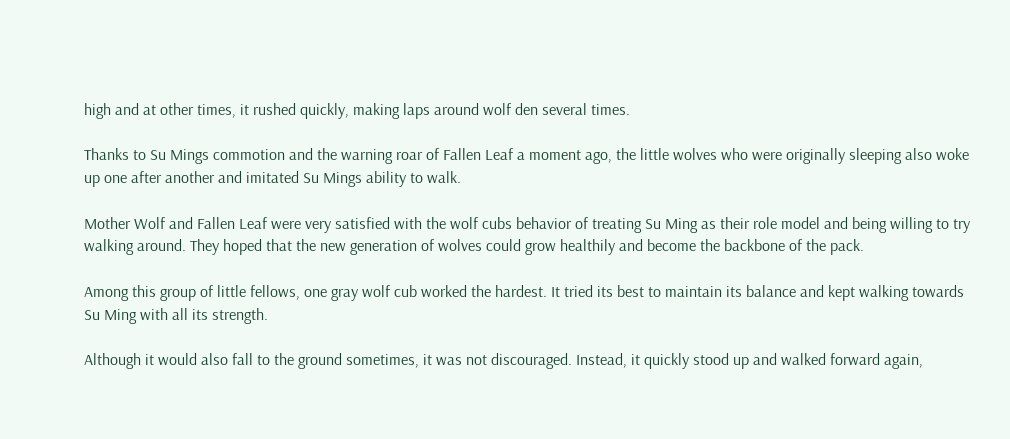high and at other times, it rushed quickly, making laps around wolf den several times.

Thanks to Su Mings commotion and the warning roar of Fallen Leaf a moment ago, the little wolves who were originally sleeping also woke up one after another and imitated Su Mings ability to walk.

Mother Wolf and Fallen Leaf were very satisfied with the wolf cubs behavior of treating Su Ming as their role model and being willing to try walking around. They hoped that the new generation of wolves could grow healthily and become the backbone of the pack.

Among this group of little fellows, one gray wolf cub worked the hardest. It tried its best to maintain its balance and kept walking towards Su Ming with all its strength.

Although it would also fall to the ground sometimes, it was not discouraged. Instead, it quickly stood up and walked forward again,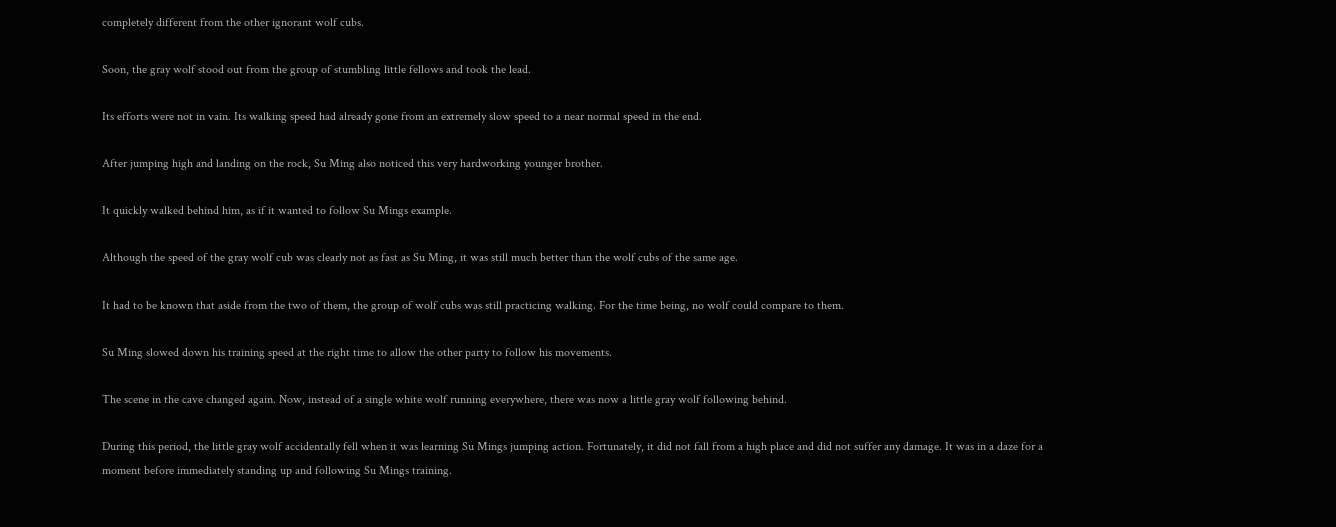completely different from the other ignorant wolf cubs.

Soon, the gray wolf stood out from the group of stumbling little fellows and took the lead.

Its efforts were not in vain. Its walking speed had already gone from an extremely slow speed to a near normal speed in the end.

After jumping high and landing on the rock, Su Ming also noticed this very hardworking younger brother.

It quickly walked behind him, as if it wanted to follow Su Mings example.

Although the speed of the gray wolf cub was clearly not as fast as Su Ming, it was still much better than the wolf cubs of the same age.

It had to be known that aside from the two of them, the group of wolf cubs was still practicing walking. For the time being, no wolf could compare to them.

Su Ming slowed down his training speed at the right time to allow the other party to follow his movements.

The scene in the cave changed again. Now, instead of a single white wolf running everywhere, there was now a little gray wolf following behind.

During this period, the little gray wolf accidentally fell when it was learning Su Mings jumping action. Fortunately, it did not fall from a high place and did not suffer any damage. It was in a daze for a moment before immediately standing up and following Su Mings training.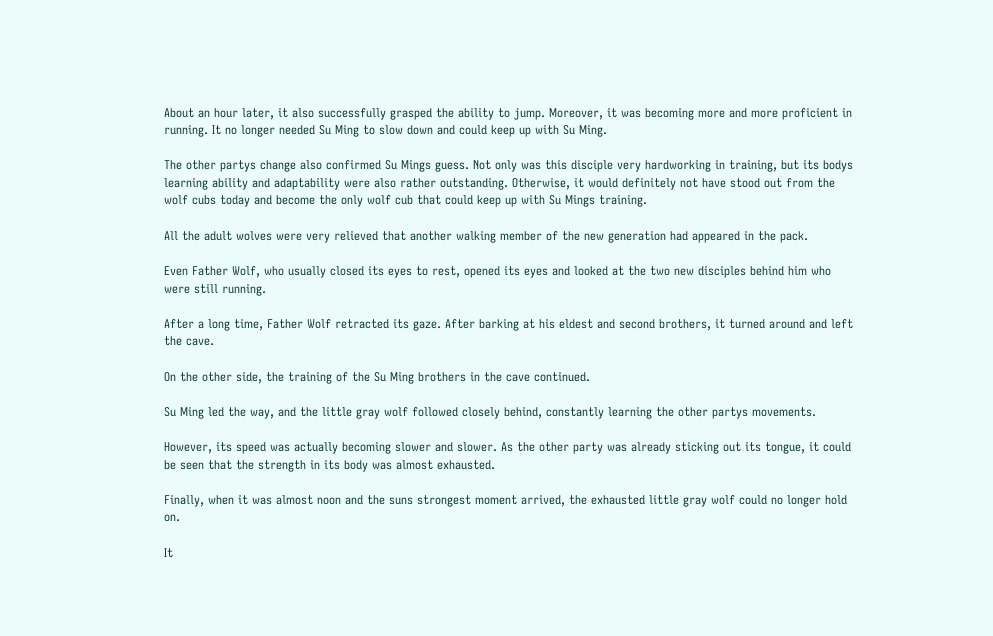About an hour later, it also successfully grasped the ability to jump. Moreover, it was becoming more and more proficient in running. It no longer needed Su Ming to slow down and could keep up with Su Ming.

The other partys change also confirmed Su Mings guess. Not only was this disciple very hardworking in training, but its bodys learning ability and adaptability were also rather outstanding. Otherwise, it would definitely not have stood out from the wolf cubs today and become the only wolf cub that could keep up with Su Mings training.

All the adult wolves were very relieved that another walking member of the new generation had appeared in the pack.

Even Father Wolf, who usually closed its eyes to rest, opened its eyes and looked at the two new disciples behind him who were still running.

After a long time, Father Wolf retracted its gaze. After barking at his eldest and second brothers, it turned around and left the cave.

On the other side, the training of the Su Ming brothers in the cave continued.

Su Ming led the way, and the little gray wolf followed closely behind, constantly learning the other partys movements.

However, its speed was actually becoming slower and slower. As the other party was already sticking out its tongue, it could be seen that the strength in its body was almost exhausted.

Finally, when it was almost noon and the suns strongest moment arrived, the exhausted little gray wolf could no longer hold on.

It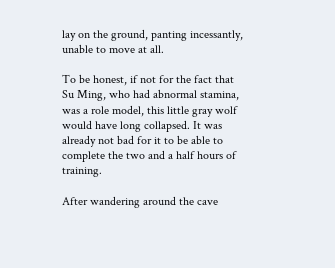lay on the ground, panting incessantly, unable to move at all.

To be honest, if not for the fact that Su Ming, who had abnormal stamina, was a role model, this little gray wolf would have long collapsed. It was already not bad for it to be able to complete the two and a half hours of training.

After wandering around the cave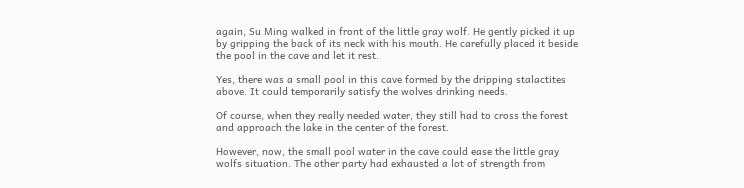again, Su Ming walked in front of the little gray wolf. He gently picked it up by gripping the back of its neck with his mouth. He carefully placed it beside the pool in the cave and let it rest.

Yes, there was a small pool in this cave formed by the dripping stalactites above. It could temporarily satisfy the wolves drinking needs.

Of course, when they really needed water, they still had to cross the forest and approach the lake in the center of the forest.

However, now, the small pool water in the cave could ease the little gray wolfs situation. The other party had exhausted a lot of strength from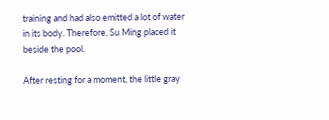training and had also emitted a lot of water in its body. Therefore, Su Ming placed it beside the pool.

After resting for a moment, the little gray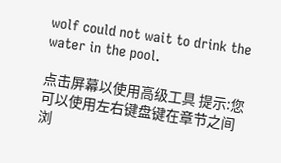wolf could not wait to drink the water in the pool.

点击屏幕以使用高级工具 提示:您可以使用左右键盘键在章节之间浏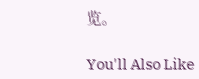览。

You'll Also Like